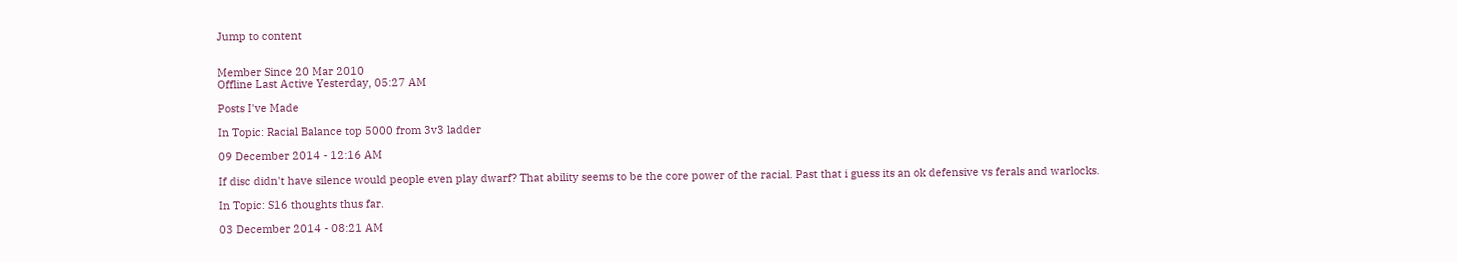Jump to content


Member Since 20 Mar 2010
Offline Last Active Yesterday, 05:27 AM

Posts I've Made

In Topic: Racial Balance top 5000 from 3v3 ladder

09 December 2014 - 12:16 AM

If disc didn't have silence would people even play dwarf? That ability seems to be the core power of the racial. Past that i guess its an ok defensive vs ferals and warlocks.

In Topic: S16 thoughts thus far.

03 December 2014 - 08:21 AM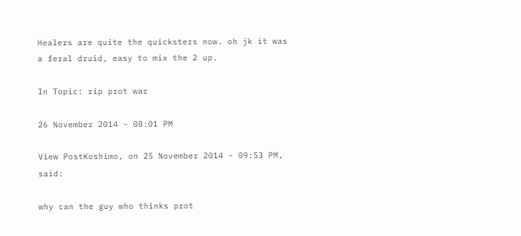Healers are quite the quicksters now. oh jk it was a feral druid, easy to mix the 2 up.

In Topic: rip prot war

26 November 2014 - 08:01 PM

View PostKoshimo, on 25 November 2014 - 09:53 PM, said:

why can the guy who thinks prot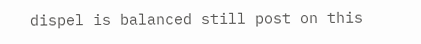dispel is balanced still post on this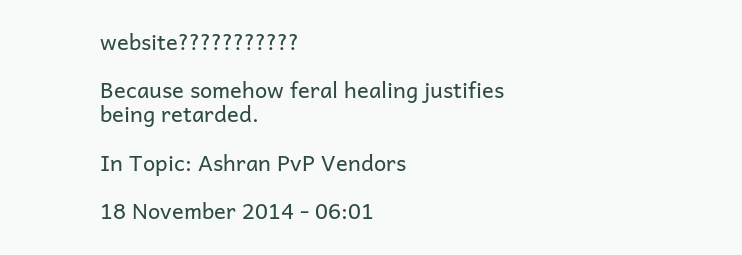website???????????

Because somehow feral healing justifies being retarded.

In Topic: Ashran PvP Vendors

18 November 2014 - 06:01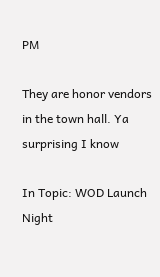PM

They are honor vendors in the town hall. Ya surprising I know

In Topic: WOD Launch Night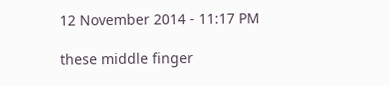12 November 2014 - 11:17 PM

these middle finger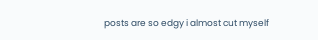posts are so edgy i almost cut myself